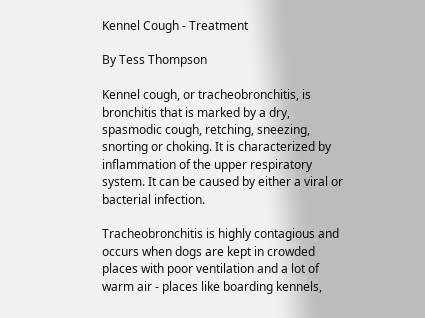Kennel Cough - Treatment

By Tess Thompson

Kennel cough, or tracheobronchitis, is bronchitis that is marked by a dry, spasmodic cough, retching, sneezing, snorting or choking. It is characterized by inflammation of the upper respiratory system. It can be caused by either a viral or bacterial infection.

Tracheobronchitis is highly contagious and occurs when dogs are kept in crowded places with poor ventilation and a lot of warm air - places like boarding kennels,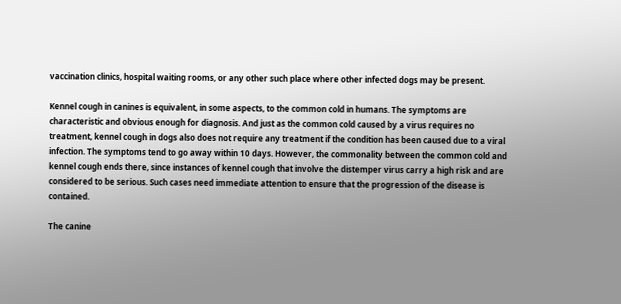vaccination clinics, hospital waiting rooms, or any other such place where other infected dogs may be present.

Kennel cough in canines is equivalent, in some aspects, to the common cold in humans. The symptoms are characteristic and obvious enough for diagnosis. And just as the common cold caused by a virus requires no treatment, kennel cough in dogs also does not require any treatment if the condition has been caused due to a viral infection. The symptoms tend to go away within 10 days. However, the commonality between the common cold and kennel cough ends there, since instances of kennel cough that involve the distemper virus carry a high risk and are considered to be serious. Such cases need immediate attention to ensure that the progression of the disease is contained.

The canine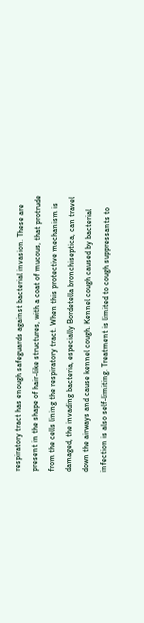respiratory tract has enough safeguards against bacterial invasion. These are present in the shape of hair-like structures, with a coat of mucous, that protrude from the cells lining the respiratory tract. When this protective mechanism is damaged, the invading bacteria, especially Bordetella bronchiseptica, can travel down the airways and cause kennel cough. Kennel cough caused by bacterial infection is also self-limiting. Treatment is limited to cough suppressants to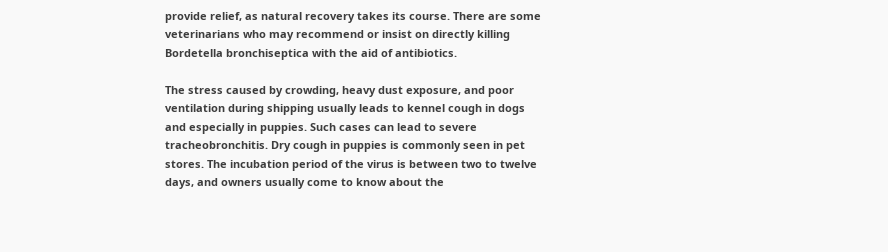provide relief, as natural recovery takes its course. There are some veterinarians who may recommend or insist on directly killing Bordetella bronchiseptica with the aid of antibiotics.

The stress caused by crowding, heavy dust exposure, and poor ventilation during shipping usually leads to kennel cough in dogs and especially in puppies. Such cases can lead to severe tracheobronchitis. Dry cough in puppies is commonly seen in pet stores. The incubation period of the virus is between two to twelve days, and owners usually come to know about the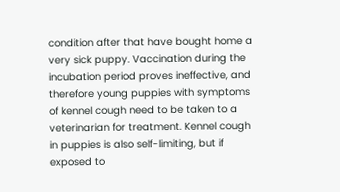condition after that have bought home a very sick puppy. Vaccination during the incubation period proves ineffective, and therefore young puppies with symptoms of kennel cough need to be taken to a veterinarian for treatment. Kennel cough in puppies is also self-limiting, but if exposed to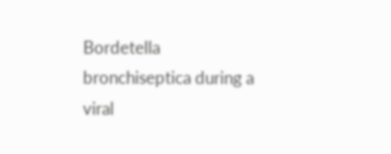Bordetella bronchiseptica during a viral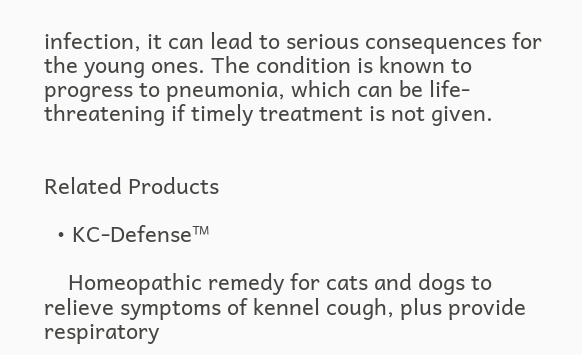infection, it can lead to serious consequences for the young ones. The condition is known to progress to pneumonia, which can be life-threatening if timely treatment is not given.


Related Products

  • KC-Defense™

    Homeopathic remedy for cats and dogs to relieve symptoms of kennel cough, plus provide respiratory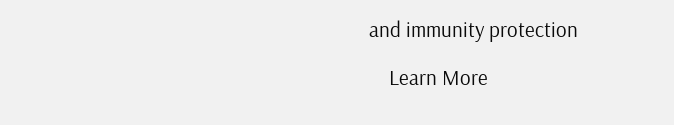and immunity protection

    Learn More